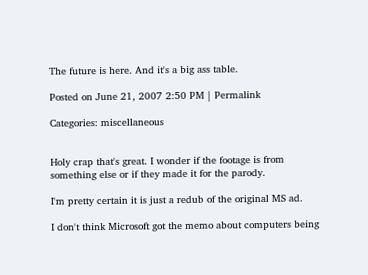The future is here. And it's a big ass table.

Posted on June 21, 2007 2:50 PM | Permalink

Categories: miscellaneous


Holy crap that's great. I wonder if the footage is from something else or if they made it for the parody.

I'm pretty certain it is just a redub of the original MS ad.

I don't think Microsoft got the memo about computers being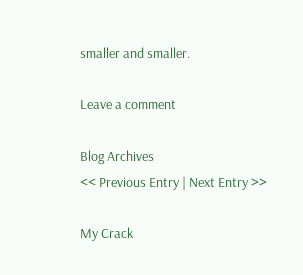smaller and smaller.

Leave a comment

Blog Archives
<< Previous Entry | Next Entry >>

My Crack